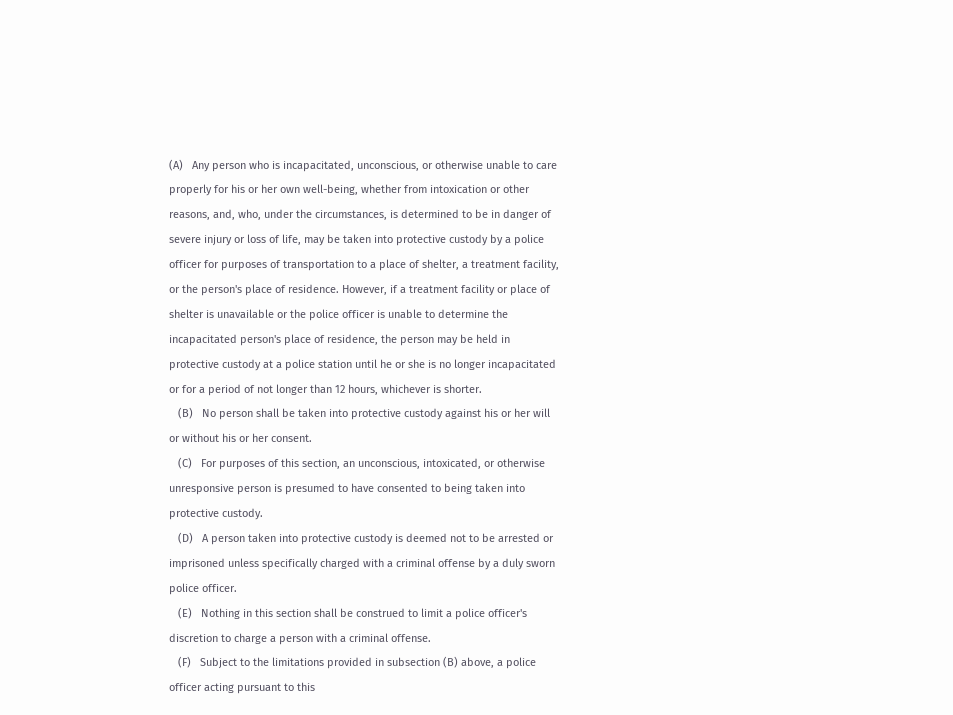(A)   Any person who is incapacitated, unconscious, or otherwise unable to care properly for his or her own well-being, whether from intoxication or other reasons, and, who, under the circumstances, is determined to be in danger of severe injury or loss of life, may be taken into protective custody by a police officer for purposes of transportation to a place of shelter, a treatment facility, or the person's place of residence. However, if a treatment facility or place of shelter is unavailable or the police officer is unable to determine the incapacitated person's place of residence, the person may be held in protective custody at a police station until he or she is no longer incapacitated or for a period of not longer than 12 hours, whichever is shorter.
   (B)   No person shall be taken into protective custody against his or her will or without his or her consent.
   (C)   For purposes of this section, an unconscious, intoxicated, or otherwise unresponsive person is presumed to have consented to being taken into protective custody.
   (D)   A person taken into protective custody is deemed not to be arrested or imprisoned unless specifically charged with a criminal offense by a duly sworn police officer.
   (E)   Nothing in this section shall be construed to limit a police officer's discretion to charge a person with a criminal offense.
   (F)   Subject to the limitations provided in subsection (B) above, a police officer acting pursuant to this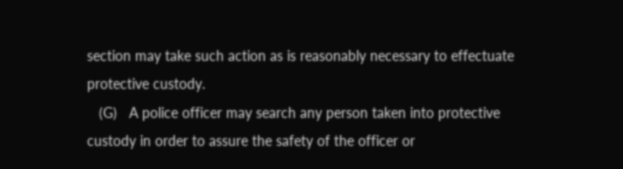section may take such action as is reasonably necessary to effectuate protective custody.
   (G)   A police officer may search any person taken into protective custody in order to assure the safety of the officer or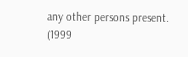any other persons present.
(1999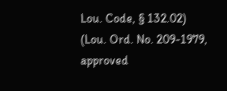Lou. Code, § 132.02)  (Lou. Ord. No. 209-1979, approved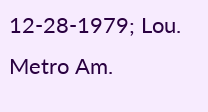12-28-1979; Lou. Metro Am.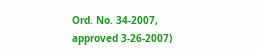Ord. No. 34-2007, approved 3-26-2007)